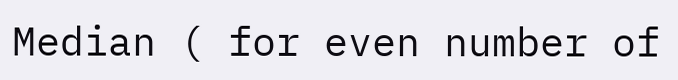Median ( for even number of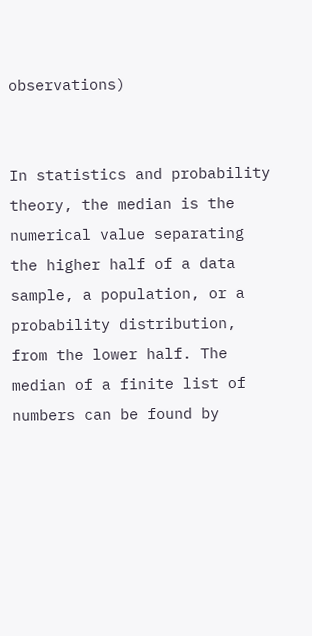observations)


In statistics and probability theory, the median is the numerical value separating the higher half of a data sample, a population, or a probability distribution, from the lower half. The median of a finite list of numbers can be found by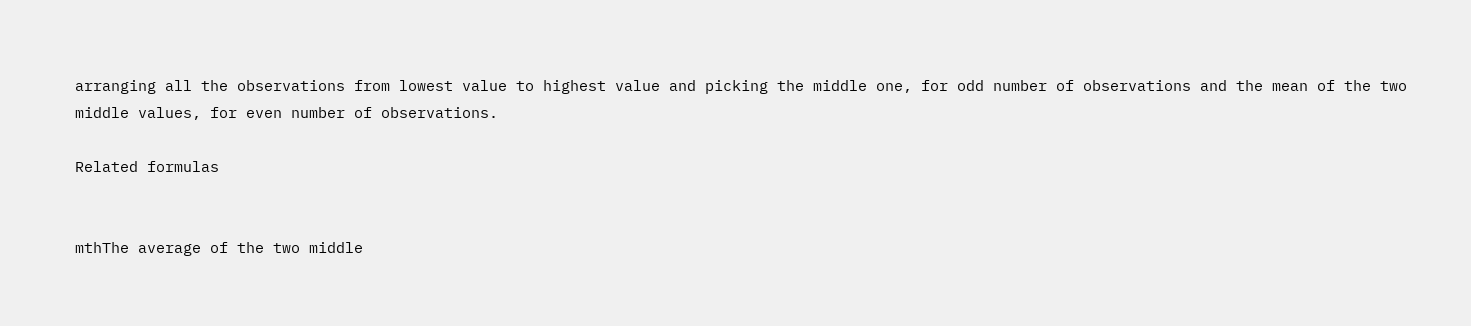arranging all the observations from lowest value to highest value and picking the middle one, for odd number of observations and the mean of the two middle values, for even number of observations.

Related formulas


mthThe average of the two middle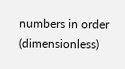numbers in order (dimensionless)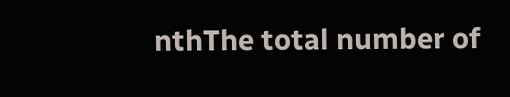nthThe total number of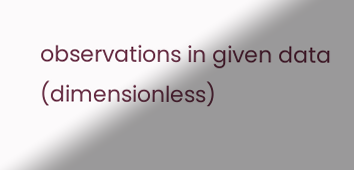observations in given data (dimensionless)